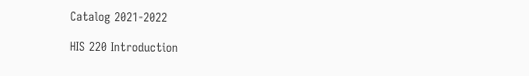Catalog 2021-2022

HIS 220 Introduction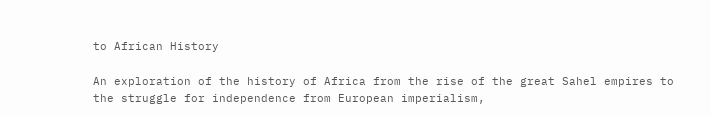to African History

An exploration of the history of Africa from the rise of the great Sahel empires to the struggle for independence from European imperialism,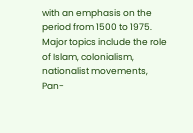with an emphasis on the period from 1500 to 1975. Major topics include the role of Islam, colonialism, nationalist movements, Pan-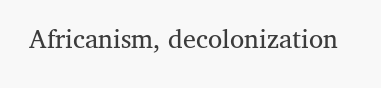Africanism, decolonization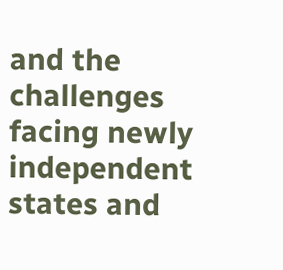and the challenges facing newly independent states and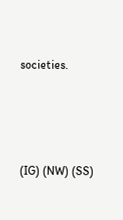societies.




(IG) (NW) (SS)